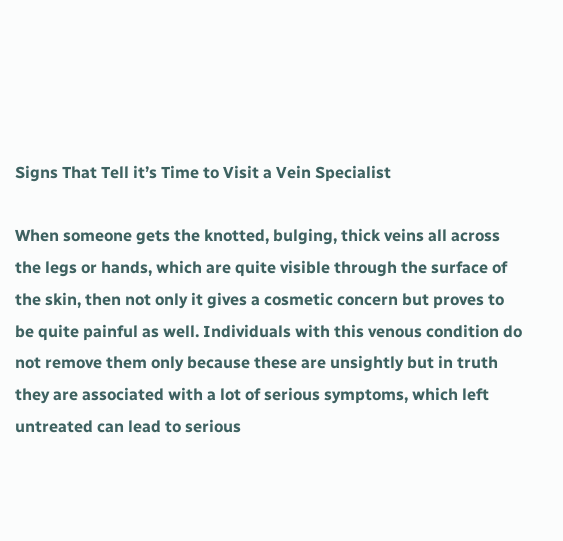Signs That Tell it’s Time to Visit a Vein Specialist

When someone gets the knotted, bulging, thick veins all across the legs or hands, which are quite visible through the surface of the skin, then not only it gives a cosmetic concern but proves to be quite painful as well. Individuals with this venous condition do not remove them only because these are unsightly but in truth they are associated with a lot of serious symptoms, which left untreated can lead to serious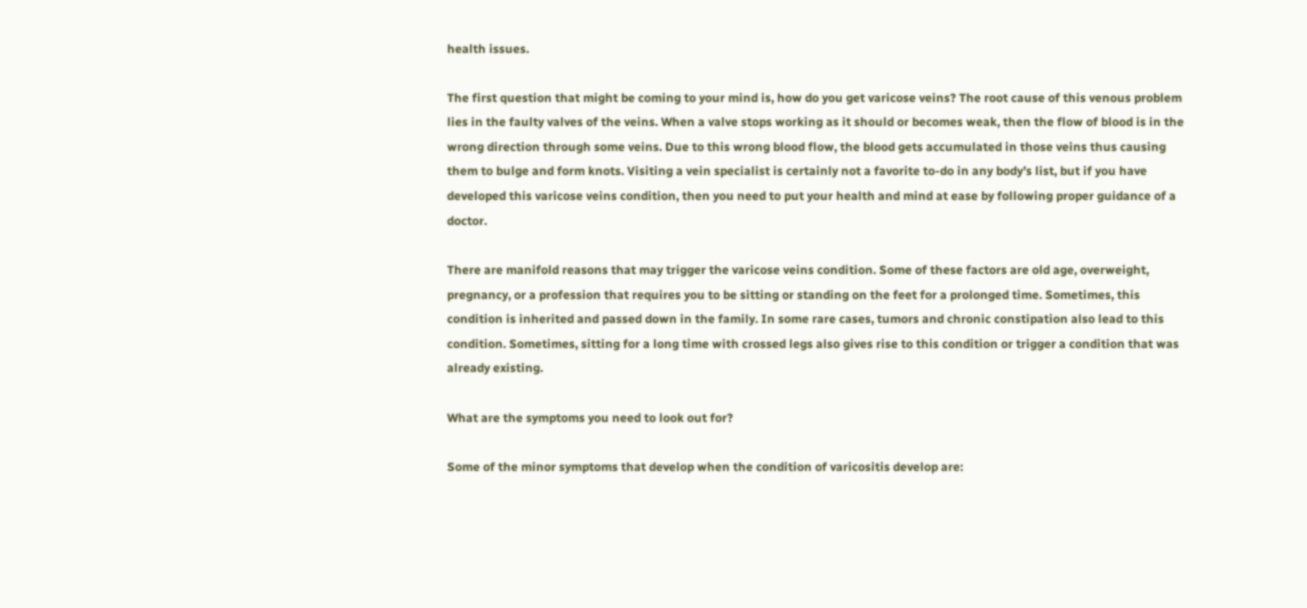health issues.

The first question that might be coming to your mind is, how do you get varicose veins? The root cause of this venous problem lies in the faulty valves of the veins. When a valve stops working as it should or becomes weak, then the flow of blood is in the wrong direction through some veins. Due to this wrong blood flow, the blood gets accumulated in those veins thus causing them to bulge and form knots. Visiting a vein specialist is certainly not a favorite to-do in any body’s list, but if you have developed this varicose veins condition, then you need to put your health and mind at ease by following proper guidance of a doctor.

There are manifold reasons that may trigger the varicose veins condition. Some of these factors are old age, overweight, pregnancy, or a profession that requires you to be sitting or standing on the feet for a prolonged time. Sometimes, this condition is inherited and passed down in the family. In some rare cases, tumors and chronic constipation also lead to this condition. Sometimes, sitting for a long time with crossed legs also gives rise to this condition or trigger a condition that was already existing.

What are the symptoms you need to look out for?

Some of the minor symptoms that develop when the condition of varicositis develop are: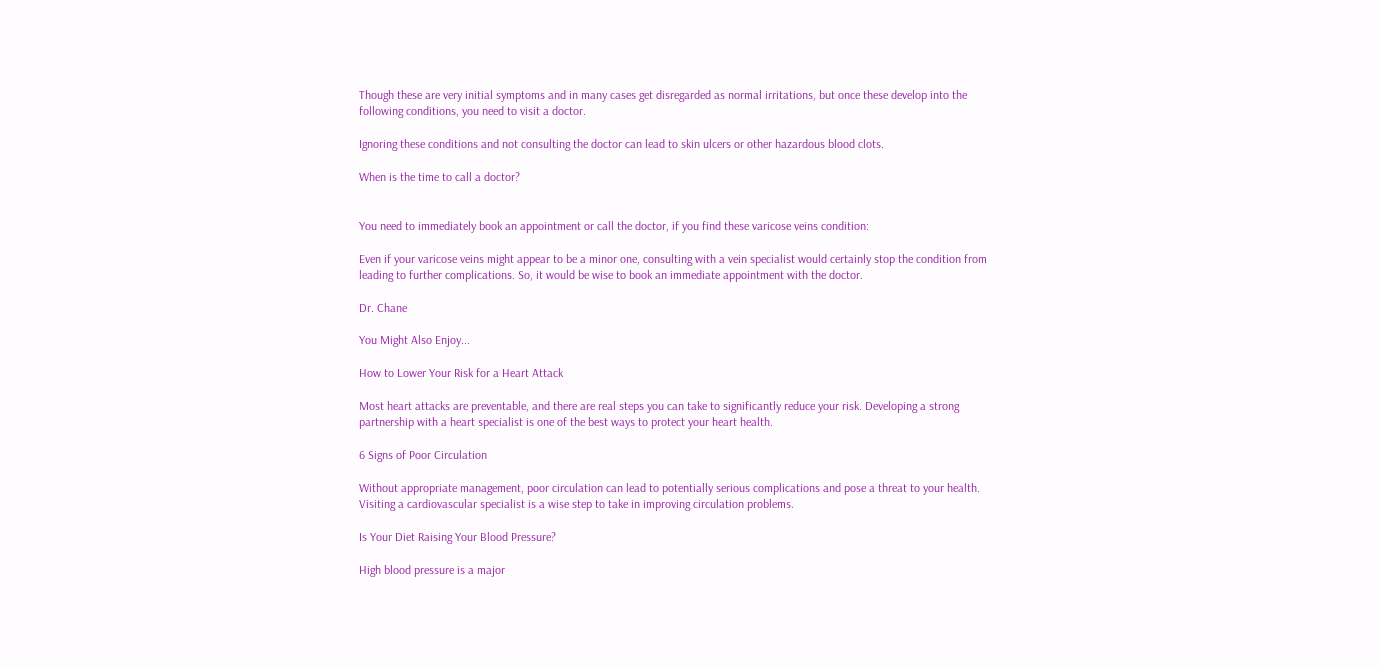Though these are very initial symptoms and in many cases get disregarded as normal irritations, but once these develop into the following conditions, you need to visit a doctor.

Ignoring these conditions and not consulting the doctor can lead to skin ulcers or other hazardous blood clots.

When is the time to call a doctor?


You need to immediately book an appointment or call the doctor, if you find these varicose veins condition:

Even if your varicose veins might appear to be a minor one, consulting with a vein specialist would certainly stop the condition from leading to further complications. So, it would be wise to book an immediate appointment with the doctor.

Dr. Chane

You Might Also Enjoy...

How to Lower Your Risk for a Heart Attack

Most heart attacks are preventable, and there are real steps you can take to significantly reduce your risk. Developing a strong partnership with a heart specialist is one of the best ways to protect your heart health.

6 Signs of Poor Circulation

Without appropriate management, poor circulation can lead to potentially serious complications and pose a threat to your health. Visiting a cardiovascular specialist is a wise step to take in improving circulation problems.

Is Your Diet Raising Your Blood Pressure?

High blood pressure is a major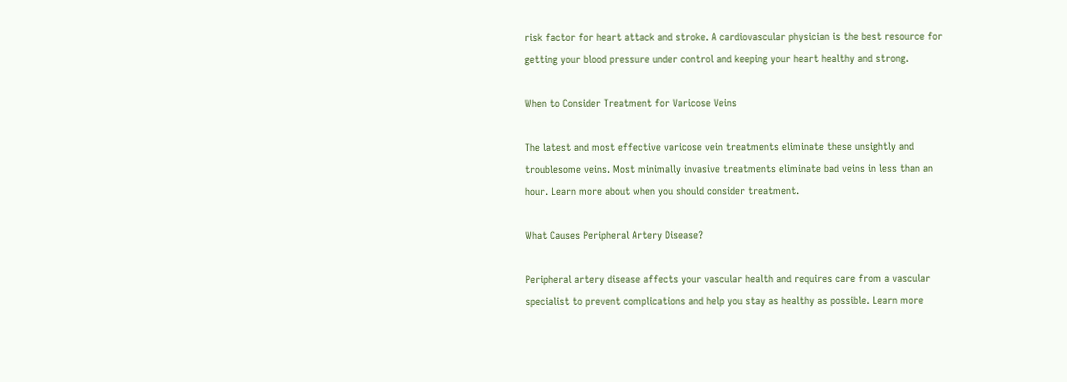risk factor for heart attack and stroke. A cardiovascular physician is the best resource for getting your blood pressure under control and keeping your heart healthy and strong.

When to Consider Treatment for Varicose Veins

The latest and most effective varicose vein treatments eliminate these unsightly and troublesome veins. Most minimally invasive treatments eliminate bad veins in less than an hour. Learn more about when you should consider treatment.

What Causes Peripheral Artery Disease?

Peripheral artery disease affects your vascular health and requires care from a vascular specialist to prevent complications and help you stay as healthy as possible. Learn more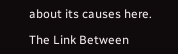about its causes here.

The Link Between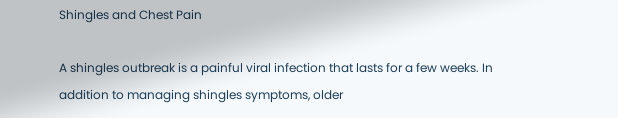Shingles and Chest Pain

A shingles outbreak is a painful viral infection that lasts for a few weeks. In addition to managing shingles symptoms, older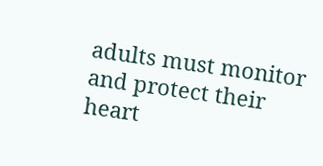adults must monitor and protect their heart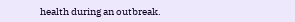health during an outbreak.